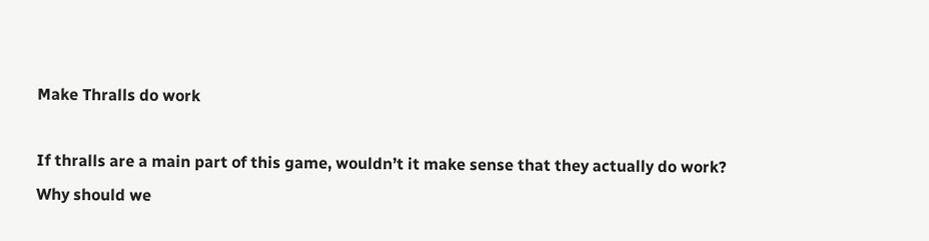Make Thralls do work

If thralls are a main part of this game, wouldn’t it make sense that they actually do work? Why should we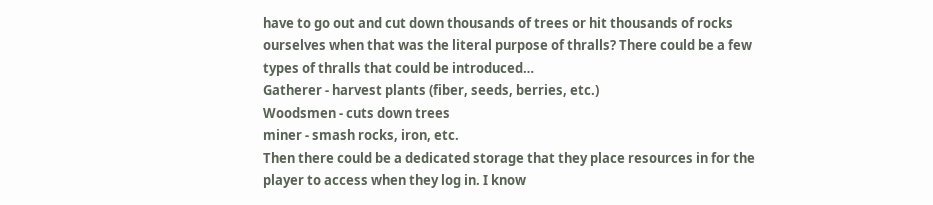have to go out and cut down thousands of trees or hit thousands of rocks ourselves when that was the literal purpose of thralls? There could be a few types of thralls that could be introduced…
Gatherer - harvest plants (fiber, seeds, berries, etc.)
Woodsmen - cuts down trees
miner - smash rocks, iron, etc.
Then there could be a dedicated storage that they place resources in for the player to access when they log in. I know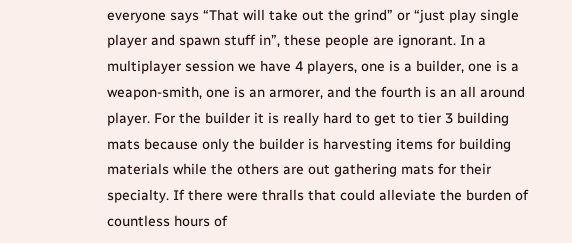everyone says “That will take out the grind” or “just play single player and spawn stuff in”, these people are ignorant. In a multiplayer session we have 4 players, one is a builder, one is a weapon-smith, one is an armorer, and the fourth is an all around player. For the builder it is really hard to get to tier 3 building mats because only the builder is harvesting items for building materials while the others are out gathering mats for their specialty. If there were thralls that could alleviate the burden of countless hours of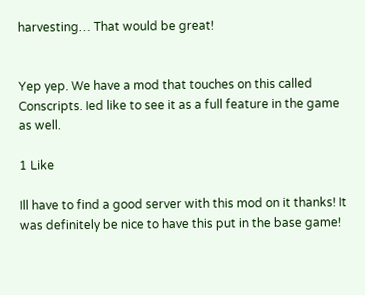harvesting… That would be great!


Yep yep. We have a mod that touches on this called Conscripts. Ied like to see it as a full feature in the game as well.

1 Like

Ill have to find a good server with this mod on it thanks! It was definitely be nice to have this put in the base game!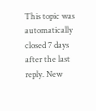This topic was automatically closed 7 days after the last reply. New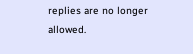replies are no longer allowed.